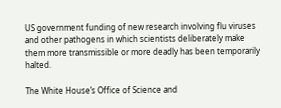US government funding of new research involving flu viruses and other pathogens in which scientists deliberately make them more transmissible or more deadly has been temporarily halted.

The White House’s Office of Science and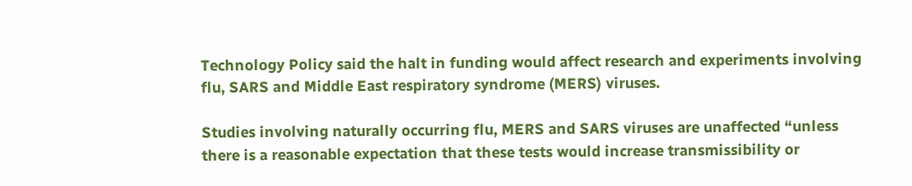Technology Policy said the halt in funding would affect research and experiments involving flu, SARS and Middle East respiratory syndrome (MERS) viruses.

Studies involving naturally occurring flu, MERS and SARS viruses are unaffected “unless there is a reasonable expectation that these tests would increase transmissibility or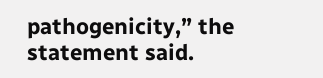pathogenicity,” the statement said.